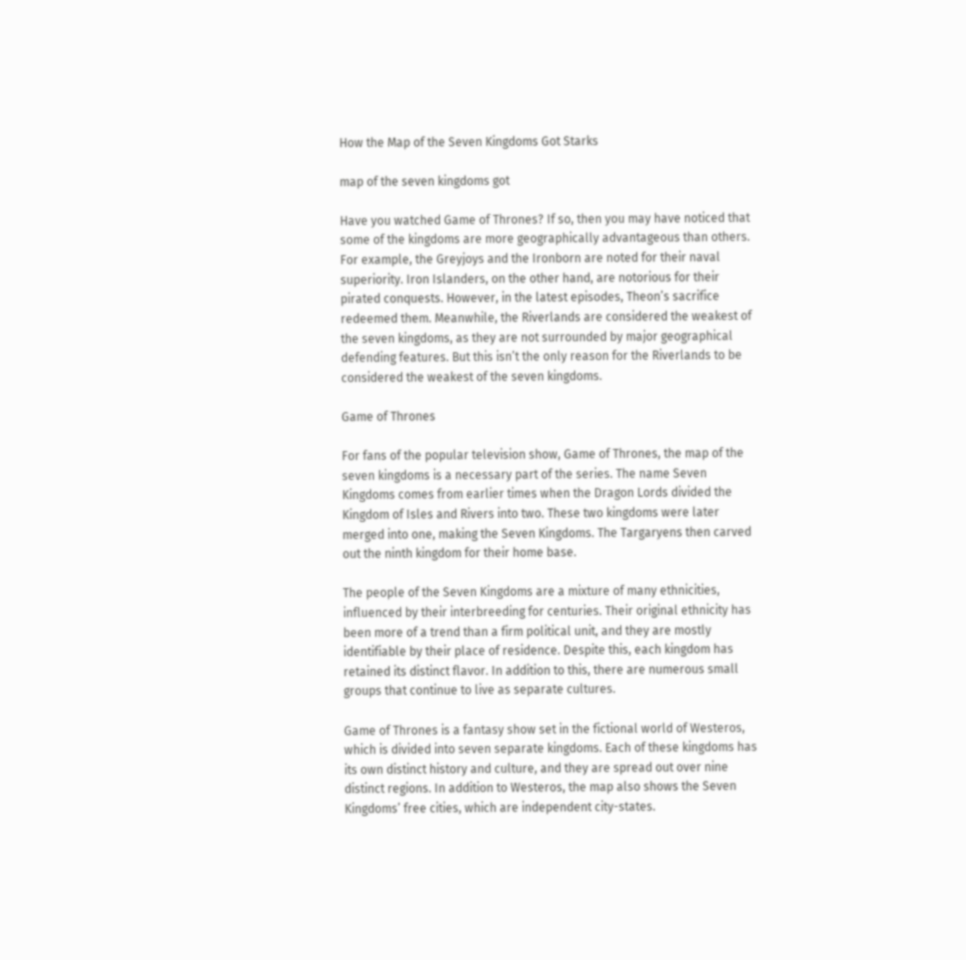How the Map of the Seven Kingdoms Got Starks

map of the seven kingdoms got

Have you watched Game of Thrones? If so, then you may have noticed that some of the kingdoms are more geographically advantageous than others. For example, the Greyjoys and the Ironborn are noted for their naval superiority. Iron Islanders, on the other hand, are notorious for their pirated conquests. However, in the latest episodes, Theon’s sacrifice redeemed them. Meanwhile, the Riverlands are considered the weakest of the seven kingdoms, as they are not surrounded by major geographical defending features. But this isn’t the only reason for the Riverlands to be considered the weakest of the seven kingdoms.

Game of Thrones

For fans of the popular television show, Game of Thrones, the map of the seven kingdoms is a necessary part of the series. The name Seven Kingdoms comes from earlier times when the Dragon Lords divided the Kingdom of Isles and Rivers into two. These two kingdoms were later merged into one, making the Seven Kingdoms. The Targaryens then carved out the ninth kingdom for their home base.

The people of the Seven Kingdoms are a mixture of many ethnicities, influenced by their interbreeding for centuries. Their original ethnicity has been more of a trend than a firm political unit, and they are mostly identifiable by their place of residence. Despite this, each kingdom has retained its distinct flavor. In addition to this, there are numerous small groups that continue to live as separate cultures.

Game of Thrones is a fantasy show set in the fictional world of Westeros, which is divided into seven separate kingdoms. Each of these kingdoms has its own distinct history and culture, and they are spread out over nine distinct regions. In addition to Westeros, the map also shows the Seven Kingdoms’ free cities, which are independent city-states.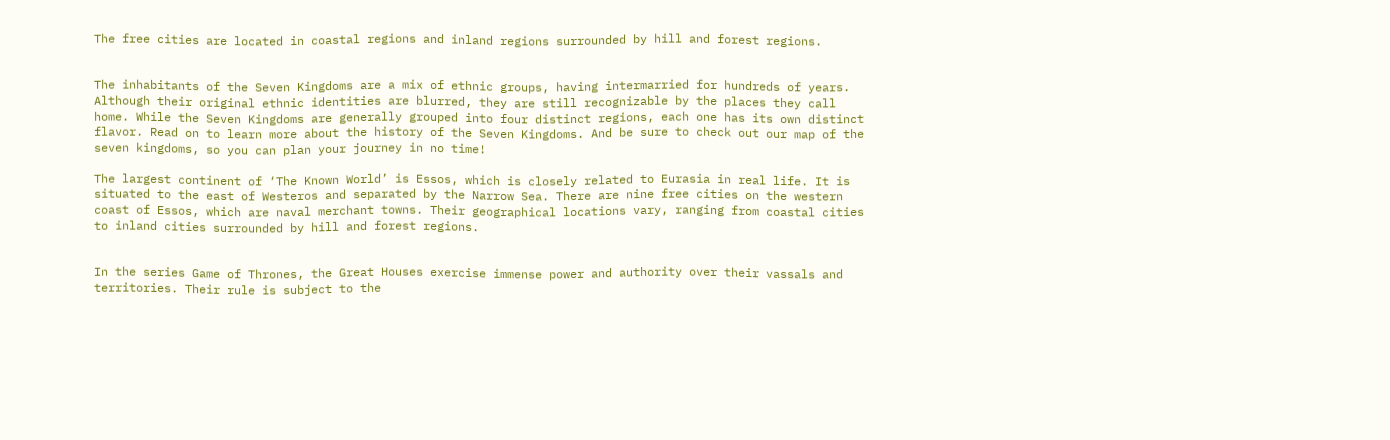The free cities are located in coastal regions and inland regions surrounded by hill and forest regions.


The inhabitants of the Seven Kingdoms are a mix of ethnic groups, having intermarried for hundreds of years. Although their original ethnic identities are blurred, they are still recognizable by the places they call home. While the Seven Kingdoms are generally grouped into four distinct regions, each one has its own distinct flavor. Read on to learn more about the history of the Seven Kingdoms. And be sure to check out our map of the seven kingdoms, so you can plan your journey in no time!

The largest continent of ‘The Known World’ is Essos, which is closely related to Eurasia in real life. It is situated to the east of Westeros and separated by the Narrow Sea. There are nine free cities on the western coast of Essos, which are naval merchant towns. Their geographical locations vary, ranging from coastal cities to inland cities surrounded by hill and forest regions.


In the series Game of Thrones, the Great Houses exercise immense power and authority over their vassals and territories. Their rule is subject to the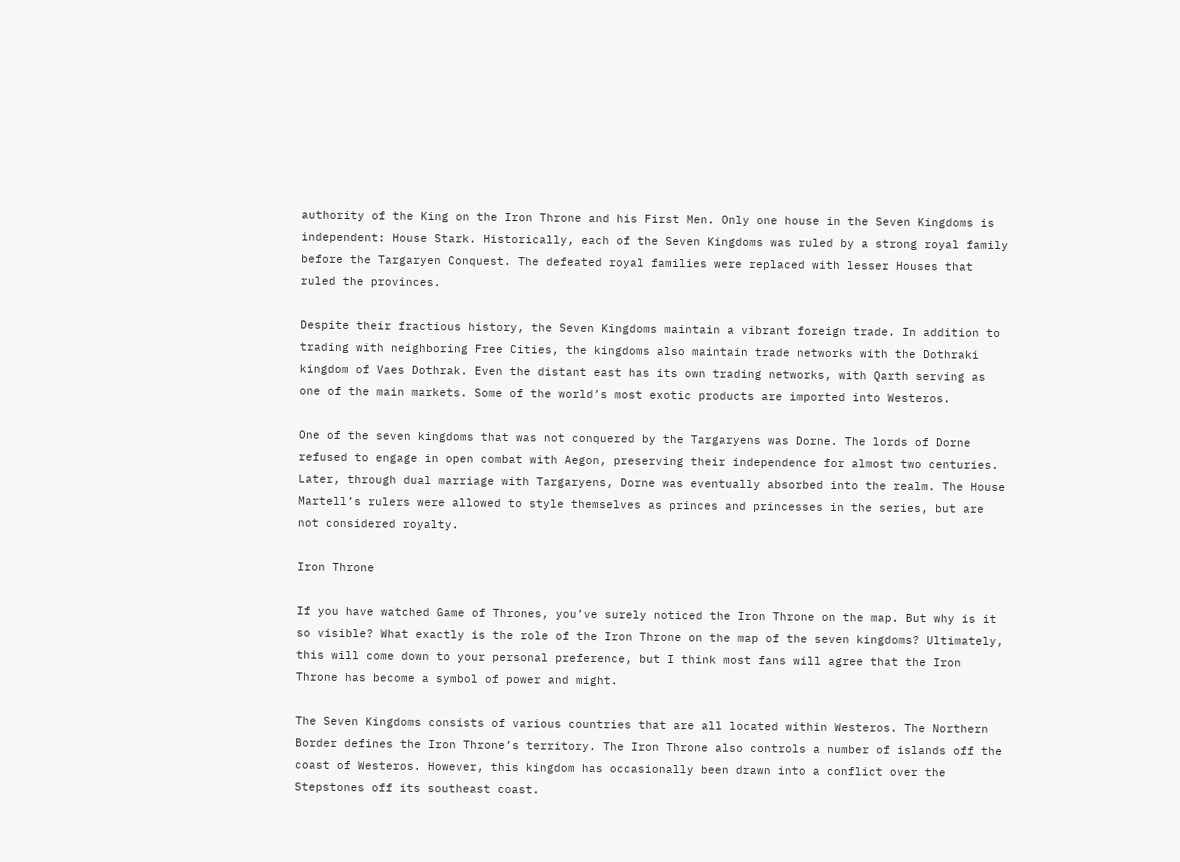authority of the King on the Iron Throne and his First Men. Only one house in the Seven Kingdoms is independent: House Stark. Historically, each of the Seven Kingdoms was ruled by a strong royal family before the Targaryen Conquest. The defeated royal families were replaced with lesser Houses that ruled the provinces.

Despite their fractious history, the Seven Kingdoms maintain a vibrant foreign trade. In addition to trading with neighboring Free Cities, the kingdoms also maintain trade networks with the Dothraki kingdom of Vaes Dothrak. Even the distant east has its own trading networks, with Qarth serving as one of the main markets. Some of the world’s most exotic products are imported into Westeros.

One of the seven kingdoms that was not conquered by the Targaryens was Dorne. The lords of Dorne refused to engage in open combat with Aegon, preserving their independence for almost two centuries. Later, through dual marriage with Targaryens, Dorne was eventually absorbed into the realm. The House Martell’s rulers were allowed to style themselves as princes and princesses in the series, but are not considered royalty.

Iron Throne

If you have watched Game of Thrones, you’ve surely noticed the Iron Throne on the map. But why is it so visible? What exactly is the role of the Iron Throne on the map of the seven kingdoms? Ultimately, this will come down to your personal preference, but I think most fans will agree that the Iron Throne has become a symbol of power and might.

The Seven Kingdoms consists of various countries that are all located within Westeros. The Northern Border defines the Iron Throne’s territory. The Iron Throne also controls a number of islands off the coast of Westeros. However, this kingdom has occasionally been drawn into a conflict over the Stepstones off its southeast coast.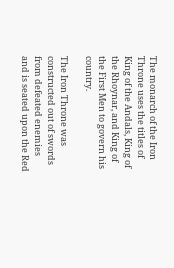The monarch of the Iron Throne uses the titles of King of the Andals, King of the Rhoynar, and King of the First Men to govern his country.

The Iron Throne was constructed out of swords from defeated enemies and is seated upon the Red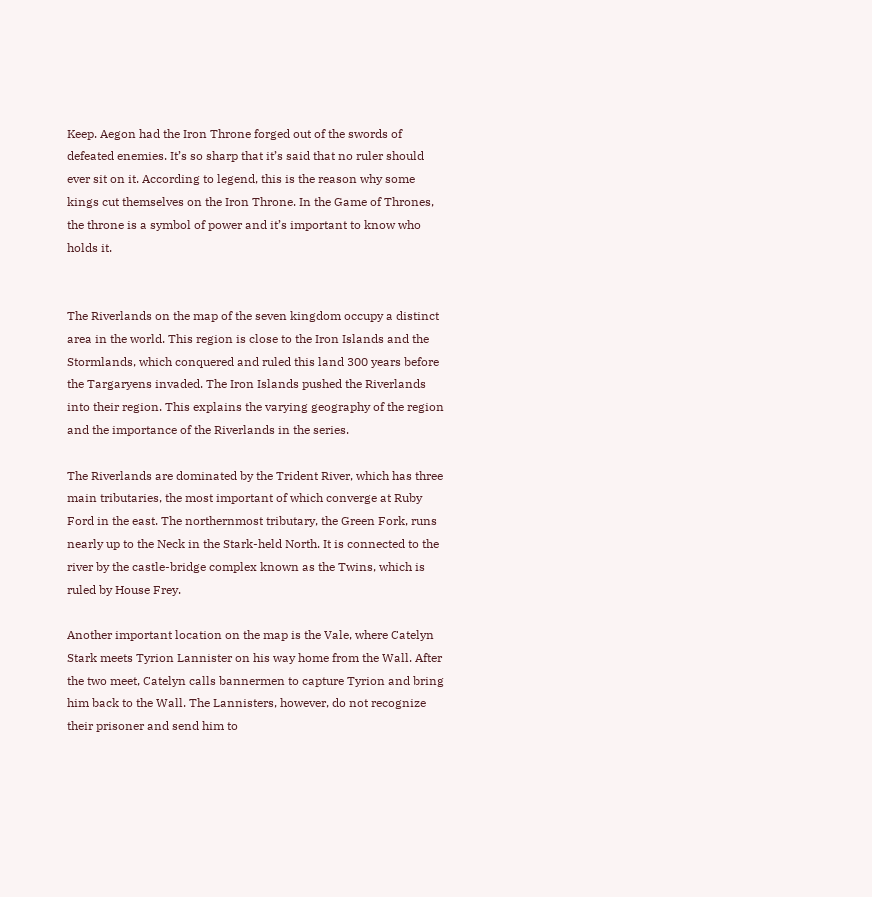Keep. Aegon had the Iron Throne forged out of the swords of defeated enemies. It’s so sharp that it’s said that no ruler should ever sit on it. According to legend, this is the reason why some kings cut themselves on the Iron Throne. In the Game of Thrones, the throne is a symbol of power and it’s important to know who holds it.


The Riverlands on the map of the seven kingdom occupy a distinct area in the world. This region is close to the Iron Islands and the Stormlands, which conquered and ruled this land 300 years before the Targaryens invaded. The Iron Islands pushed the Riverlands into their region. This explains the varying geography of the region and the importance of the Riverlands in the series.

The Riverlands are dominated by the Trident River, which has three main tributaries, the most important of which converge at Ruby Ford in the east. The northernmost tributary, the Green Fork, runs nearly up to the Neck in the Stark-held North. It is connected to the river by the castle-bridge complex known as the Twins, which is ruled by House Frey.

Another important location on the map is the Vale, where Catelyn Stark meets Tyrion Lannister on his way home from the Wall. After the two meet, Catelyn calls bannermen to capture Tyrion and bring him back to the Wall. The Lannisters, however, do not recognize their prisoner and send him to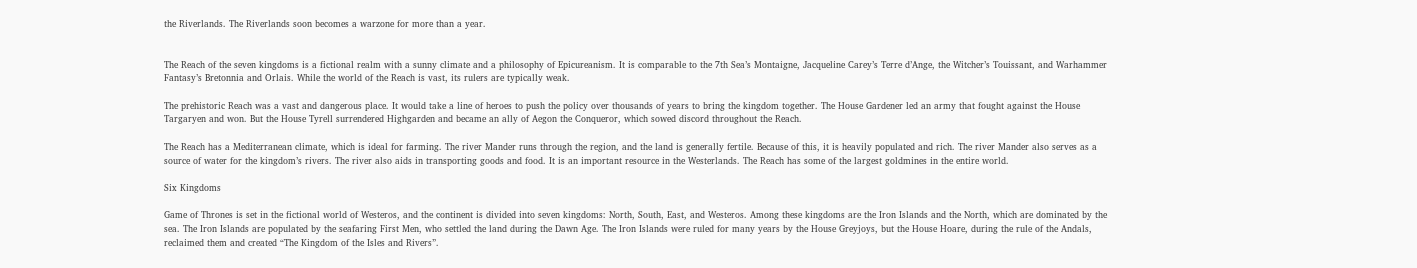the Riverlands. The Riverlands soon becomes a warzone for more than a year.


The Reach of the seven kingdoms is a fictional realm with a sunny climate and a philosophy of Epicureanism. It is comparable to the 7th Sea’s Montaigne, Jacqueline Carey’s Terre d’Ange, the Witcher’s Touissant, and Warhammer Fantasy’s Bretonnia and Orlais. While the world of the Reach is vast, its rulers are typically weak.

The prehistoric Reach was a vast and dangerous place. It would take a line of heroes to push the policy over thousands of years to bring the kingdom together. The House Gardener led an army that fought against the House Targaryen and won. But the House Tyrell surrendered Highgarden and became an ally of Aegon the Conqueror, which sowed discord throughout the Reach.

The Reach has a Mediterranean climate, which is ideal for farming. The river Mander runs through the region, and the land is generally fertile. Because of this, it is heavily populated and rich. The river Mander also serves as a source of water for the kingdom’s rivers. The river also aids in transporting goods and food. It is an important resource in the Westerlands. The Reach has some of the largest goldmines in the entire world.

Six Kingdoms

Game of Thrones is set in the fictional world of Westeros, and the continent is divided into seven kingdoms: North, South, East, and Westeros. Among these kingdoms are the Iron Islands and the North, which are dominated by the sea. The Iron Islands are populated by the seafaring First Men, who settled the land during the Dawn Age. The Iron Islands were ruled for many years by the House Greyjoys, but the House Hoare, during the rule of the Andals, reclaimed them and created “The Kingdom of the Isles and Rivers”.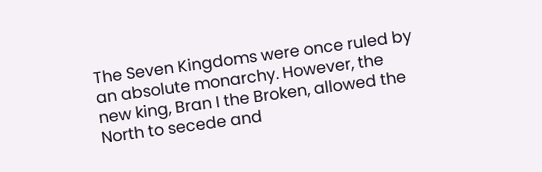The Seven Kingdoms were once ruled by an absolute monarchy. However, the new king, Bran I the Broken, allowed the North to secede and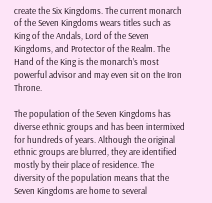create the Six Kingdoms. The current monarch of the Seven Kingdoms wears titles such as King of the Andals, Lord of the Seven Kingdoms, and Protector of the Realm. The Hand of the King is the monarch’s most powerful advisor and may even sit on the Iron Throne.

The population of the Seven Kingdoms has diverse ethnic groups and has been intermixed for hundreds of years. Although the original ethnic groups are blurred, they are identified mostly by their place of residence. The diversity of the population means that the Seven Kingdoms are home to several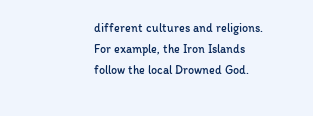different cultures and religions. For example, the Iron Islands follow the local Drowned God.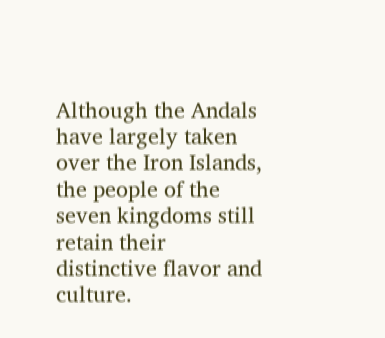Although the Andals have largely taken over the Iron Islands, the people of the seven kingdoms still retain their distinctive flavor and culture.